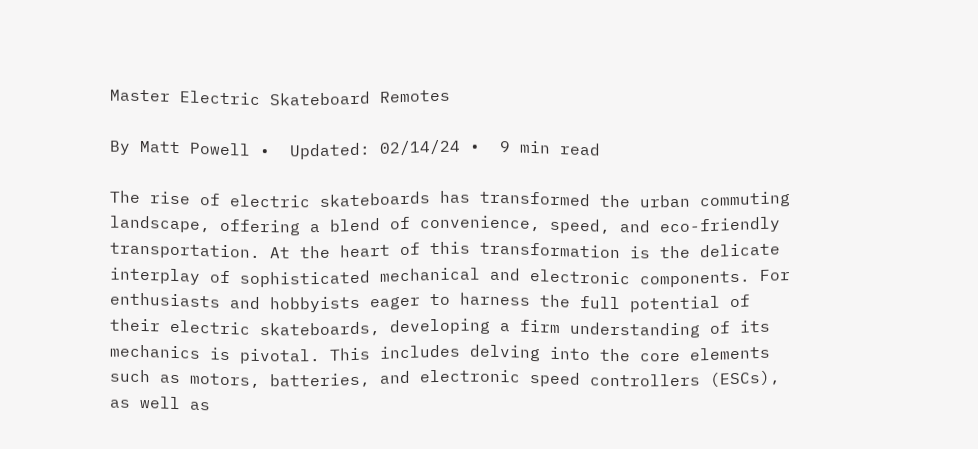Master Electric Skateboard Remotes

By Matt Powell •  Updated: 02/14/24 •  9 min read

The rise of electric skateboards has transformed the urban commuting landscape, offering a blend of convenience, speed, and eco-friendly transportation. At the heart of this transformation is the delicate interplay of sophisticated mechanical and electronic components. For enthusiasts and hobbyists eager to harness the full potential of their electric skateboards, developing a firm understanding of its mechanics is pivotal. This includes delving into the core elements such as motors, batteries, and electronic speed controllers (ESCs), as well as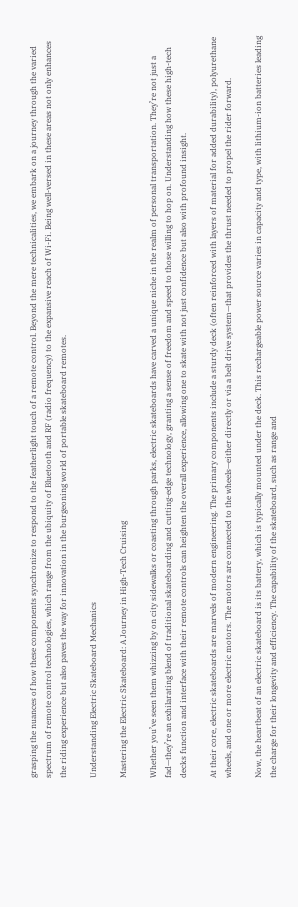grasping the nuances of how these components synchronize to respond to the featherlight touch of a remote control. Beyond the mere technicalities, we embark on a journey through the varied spectrum of remote control technologies, which range from the ubiquity of Bluetooth and RF (radio frequency) to the expansive reach of Wi-Fi. Being well-versed in these areas not only enhances the riding experience but also paves the way for innovation in the burgeoning world of portable skateboard remotes.

Understanding Electric Skateboard Mechanics

Mastering the Electric Skateboard: A Journey in High-Tech Cruising

Whether you’ve seen them whizzing by on city sidewalks or coasting through parks, electric skateboards have carved a unique niche in the realm of personal transportation. They’re not just a fad—they’re an exhilarating blend of traditional skateboarding and cutting-edge technology, granting a sense of freedom and speed to those willing to hop on. Understanding how these high-tech decks function and interface with their remote controls can heighten the overall experience, allowing one to skate with not just confidence but also with profound insight.

At their core, electric skateboards are marvels of modern engineering. The primary components include a sturdy deck (often reinforced with layers of material for added durability), polyurethane wheels, and one or more electric motors. The motors are connected to the wheels—either directly or via a belt drive system—that provides the thrust needed to propel the rider forward.

Now, the heartbeat of an electric skateboard is its battery, which is typically mounted under the deck. This rechargeable power source varies in capacity and type, with lithium-ion batteries leading the charge for their longevity and efficiency. The capability of the skateboard, such as range and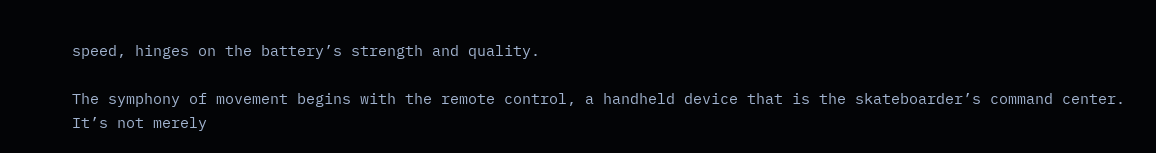speed, hinges on the battery’s strength and quality.

The symphony of movement begins with the remote control, a handheld device that is the skateboarder’s command center. It’s not merely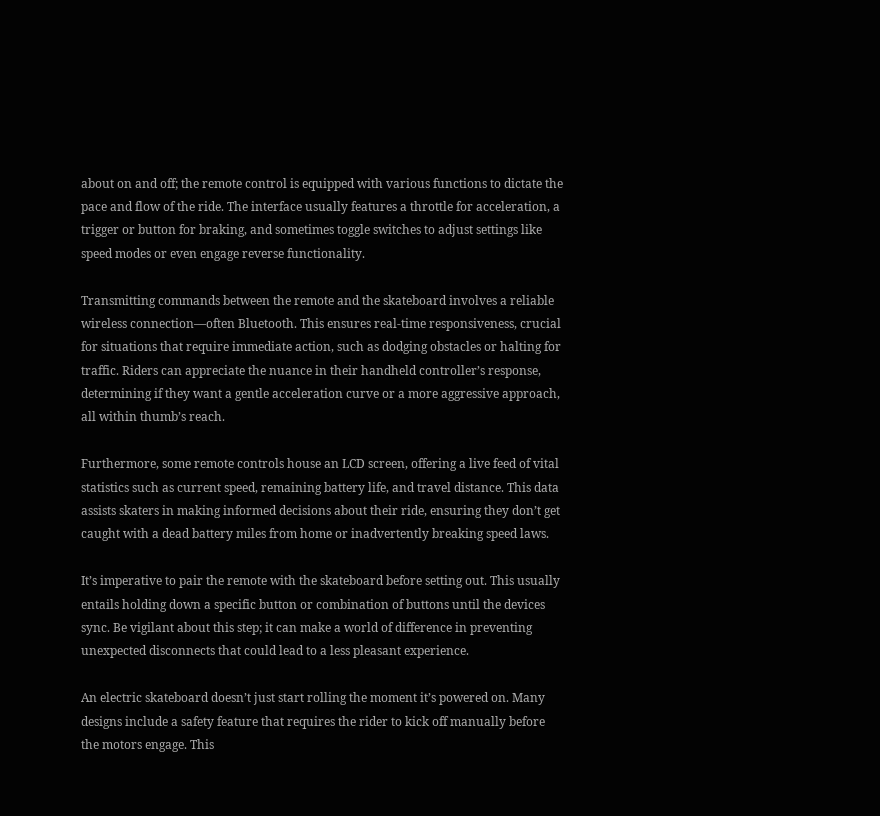about on and off; the remote control is equipped with various functions to dictate the pace and flow of the ride. The interface usually features a throttle for acceleration, a trigger or button for braking, and sometimes toggle switches to adjust settings like speed modes or even engage reverse functionality.

Transmitting commands between the remote and the skateboard involves a reliable wireless connection—often Bluetooth. This ensures real-time responsiveness, crucial for situations that require immediate action, such as dodging obstacles or halting for traffic. Riders can appreciate the nuance in their handheld controller’s response, determining if they want a gentle acceleration curve or a more aggressive approach, all within thumb’s reach.

Furthermore, some remote controls house an LCD screen, offering a live feed of vital statistics such as current speed, remaining battery life, and travel distance. This data assists skaters in making informed decisions about their ride, ensuring they don’t get caught with a dead battery miles from home or inadvertently breaking speed laws.

It’s imperative to pair the remote with the skateboard before setting out. This usually entails holding down a specific button or combination of buttons until the devices sync. Be vigilant about this step; it can make a world of difference in preventing unexpected disconnects that could lead to a less pleasant experience.

An electric skateboard doesn’t just start rolling the moment it’s powered on. Many designs include a safety feature that requires the rider to kick off manually before the motors engage. This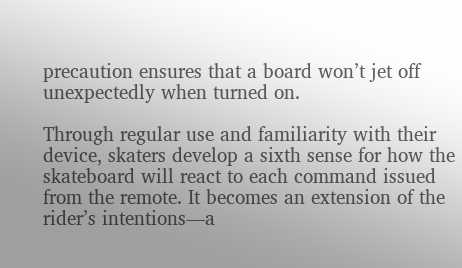precaution ensures that a board won’t jet off unexpectedly when turned on.

Through regular use and familiarity with their device, skaters develop a sixth sense for how the skateboard will react to each command issued from the remote. It becomes an extension of the rider’s intentions—a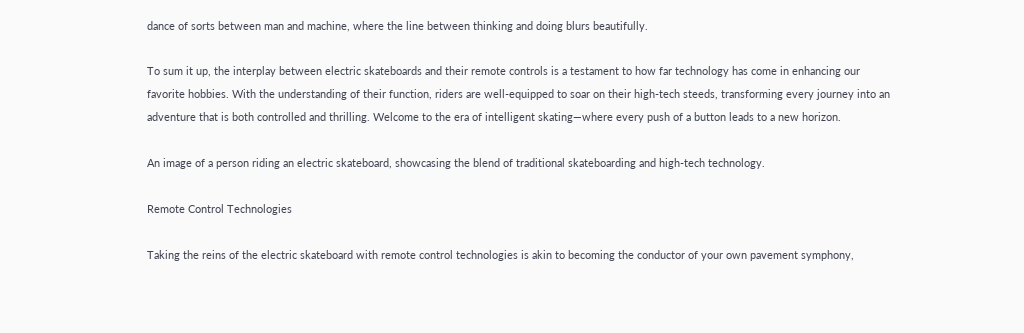dance of sorts between man and machine, where the line between thinking and doing blurs beautifully.

To sum it up, the interplay between electric skateboards and their remote controls is a testament to how far technology has come in enhancing our favorite hobbies. With the understanding of their function, riders are well-equipped to soar on their high-tech steeds, transforming every journey into an adventure that is both controlled and thrilling. Welcome to the era of intelligent skating—where every push of a button leads to a new horizon.

An image of a person riding an electric skateboard, showcasing the blend of traditional skateboarding and high-tech technology.

Remote Control Technologies

Taking the reins of the electric skateboard with remote control technologies is akin to becoming the conductor of your own pavement symphony,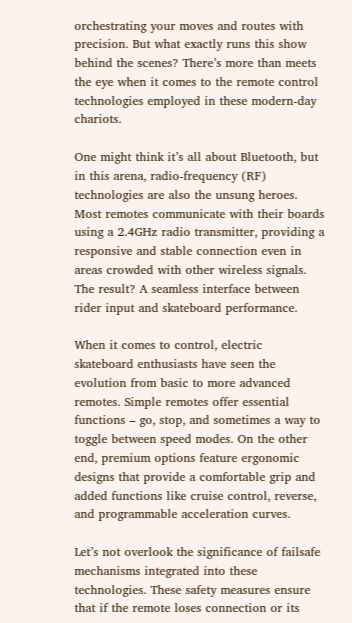orchestrating your moves and routes with precision. But what exactly runs this show behind the scenes? There’s more than meets the eye when it comes to the remote control technologies employed in these modern-day chariots.

One might think it’s all about Bluetooth, but in this arena, radio-frequency (RF) technologies are also the unsung heroes. Most remotes communicate with their boards using a 2.4GHz radio transmitter, providing a responsive and stable connection even in areas crowded with other wireless signals. The result? A seamless interface between rider input and skateboard performance.

When it comes to control, electric skateboard enthusiasts have seen the evolution from basic to more advanced remotes. Simple remotes offer essential functions – go, stop, and sometimes a way to toggle between speed modes. On the other end, premium options feature ergonomic designs that provide a comfortable grip and added functions like cruise control, reverse, and programmable acceleration curves.

Let’s not overlook the significance of failsafe mechanisms integrated into these technologies. These safety measures ensure that if the remote loses connection or its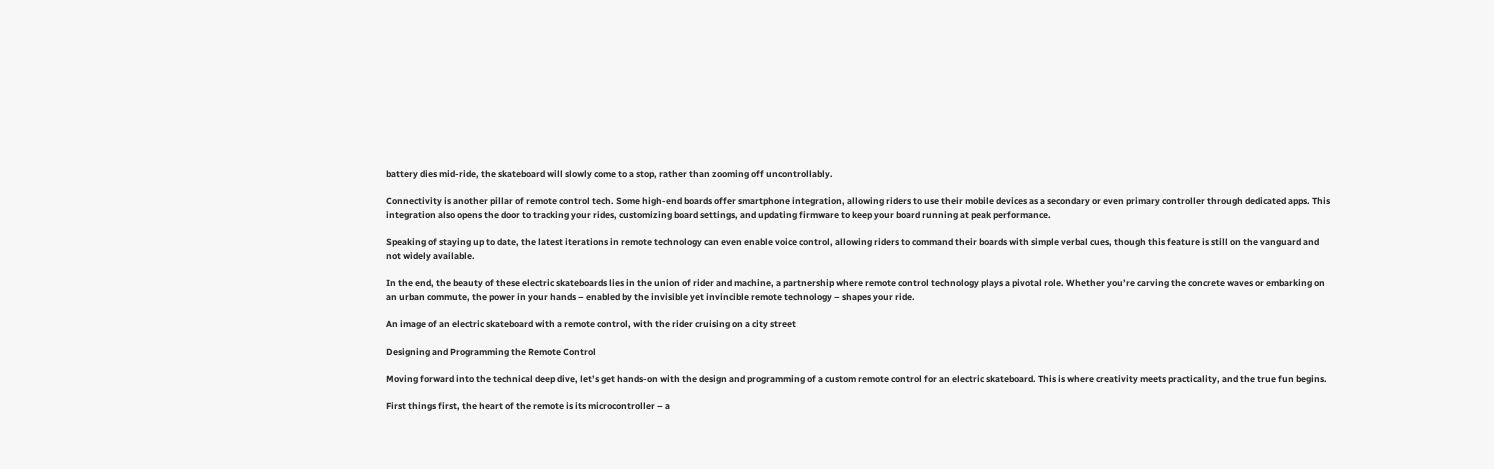battery dies mid-ride, the skateboard will slowly come to a stop, rather than zooming off uncontrollably.

Connectivity is another pillar of remote control tech. Some high-end boards offer smartphone integration, allowing riders to use their mobile devices as a secondary or even primary controller through dedicated apps. This integration also opens the door to tracking your rides, customizing board settings, and updating firmware to keep your board running at peak performance.

Speaking of staying up to date, the latest iterations in remote technology can even enable voice control, allowing riders to command their boards with simple verbal cues, though this feature is still on the vanguard and not widely available.

In the end, the beauty of these electric skateboards lies in the union of rider and machine, a partnership where remote control technology plays a pivotal role. Whether you’re carving the concrete waves or embarking on an urban commute, the power in your hands – enabled by the invisible yet invincible remote technology – shapes your ride.

An image of an electric skateboard with a remote control, with the rider cruising on a city street

Designing and Programming the Remote Control

Moving forward into the technical deep dive, let’s get hands-on with the design and programming of a custom remote control for an electric skateboard. This is where creativity meets practicality, and the true fun begins.

First things first, the heart of the remote is its microcontroller – a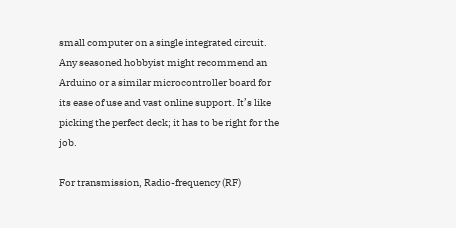small computer on a single integrated circuit. Any seasoned hobbyist might recommend an Arduino or a similar microcontroller board for its ease of use and vast online support. It’s like picking the perfect deck; it has to be right for the job.

For transmission, Radio-frequency (RF)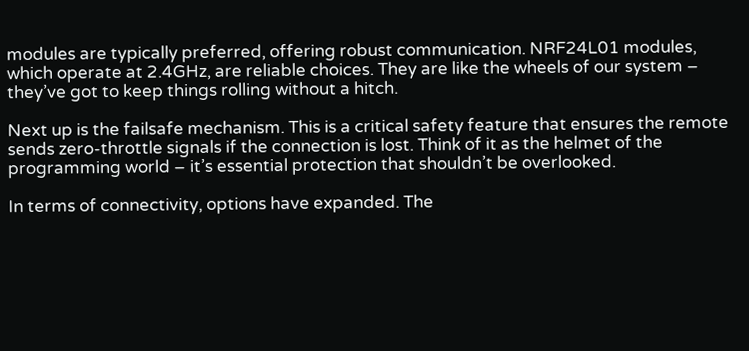modules are typically preferred, offering robust communication. NRF24L01 modules, which operate at 2.4GHz, are reliable choices. They are like the wheels of our system – they’ve got to keep things rolling without a hitch.

Next up is the failsafe mechanism. This is a critical safety feature that ensures the remote sends zero-throttle signals if the connection is lost. Think of it as the helmet of the programming world – it’s essential protection that shouldn’t be overlooked.

In terms of connectivity, options have expanded. The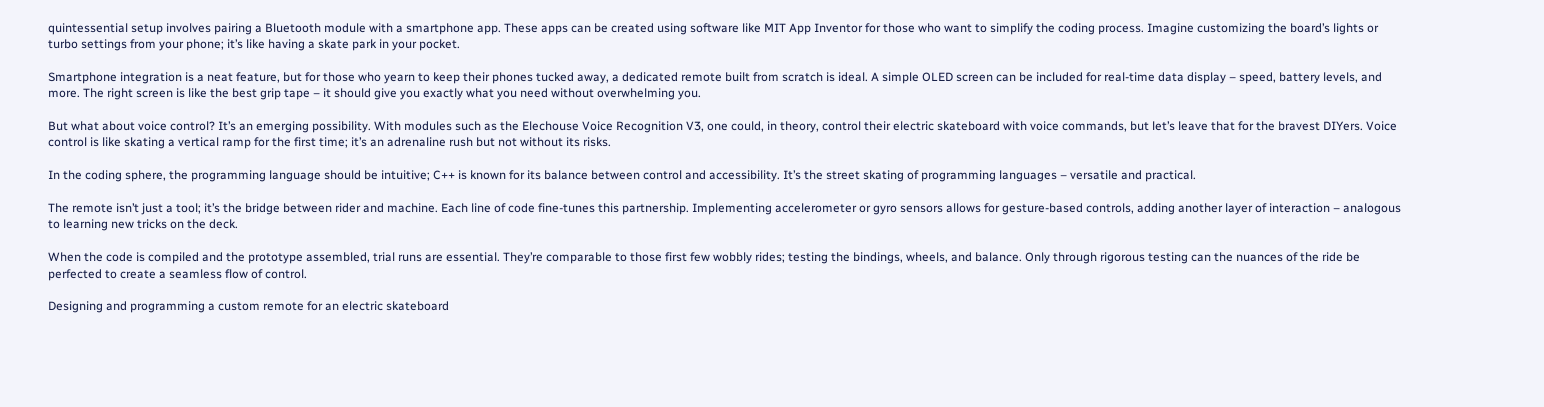quintessential setup involves pairing a Bluetooth module with a smartphone app. These apps can be created using software like MIT App Inventor for those who want to simplify the coding process. Imagine customizing the board’s lights or turbo settings from your phone; it’s like having a skate park in your pocket.

Smartphone integration is a neat feature, but for those who yearn to keep their phones tucked away, a dedicated remote built from scratch is ideal. A simple OLED screen can be included for real-time data display – speed, battery levels, and more. The right screen is like the best grip tape – it should give you exactly what you need without overwhelming you.

But what about voice control? It’s an emerging possibility. With modules such as the Elechouse Voice Recognition V3, one could, in theory, control their electric skateboard with voice commands, but let’s leave that for the bravest DIYers. Voice control is like skating a vertical ramp for the first time; it’s an adrenaline rush but not without its risks.

In the coding sphere, the programming language should be intuitive; C++ is known for its balance between control and accessibility. It’s the street skating of programming languages – versatile and practical.

The remote isn’t just a tool; it’s the bridge between rider and machine. Each line of code fine-tunes this partnership. Implementing accelerometer or gyro sensors allows for gesture-based controls, adding another layer of interaction – analogous to learning new tricks on the deck.

When the code is compiled and the prototype assembled, trial runs are essential. They’re comparable to those first few wobbly rides; testing the bindings, wheels, and balance. Only through rigorous testing can the nuances of the ride be perfected to create a seamless flow of control.

Designing and programming a custom remote for an electric skateboard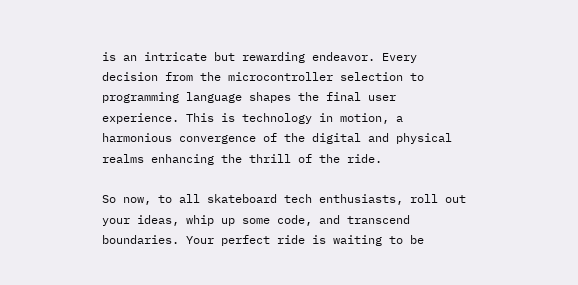is an intricate but rewarding endeavor. Every decision from the microcontroller selection to programming language shapes the final user experience. This is technology in motion, a harmonious convergence of the digital and physical realms enhancing the thrill of the ride.

So now, to all skateboard tech enthusiasts, roll out your ideas, whip up some code, and transcend boundaries. Your perfect ride is waiting to be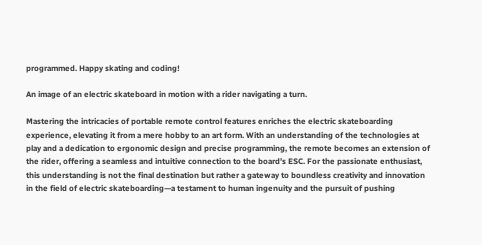programmed. Happy skating and coding!

An image of an electric skateboard in motion with a rider navigating a turn.

Mastering the intricacies of portable remote control features enriches the electric skateboarding experience, elevating it from a mere hobby to an art form. With an understanding of the technologies at play and a dedication to ergonomic design and precise programming, the remote becomes an extension of the rider, offering a seamless and intuitive connection to the board’s ESC. For the passionate enthusiast, this understanding is not the final destination but rather a gateway to boundless creativity and innovation in the field of electric skateboarding—a testament to human ingenuity and the pursuit of pushing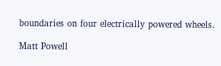boundaries on four electrically powered wheels.

Matt Powell